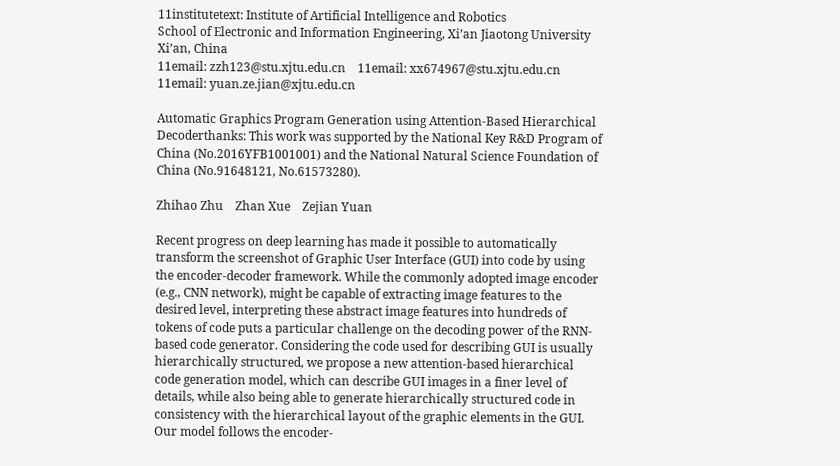11institutetext: Institute of Artificial Intelligence and Robotics
School of Electronic and Information Engineering, Xi’an Jiaotong University
Xi’an, China
11email: zzh123@stu.xjtu.edu.cn    11email: xx674967@stu.xjtu.edu.cn     11email: yuan.ze.jian@xjtu.edu.cn

Automatic Graphics Program Generation using Attention-Based Hierarchical Decoderthanks: This work was supported by the National Key R&D Program of China (No.2016YFB1001001) and the National Natural Science Foundation of China (No.91648121, No.61573280).

Zhihao Zhu    Zhan Xue    Zejian Yuan

Recent progress on deep learning has made it possible to automatically transform the screenshot of Graphic User Interface (GUI) into code by using the encoder-decoder framework. While the commonly adopted image encoder (e.g., CNN network), might be capable of extracting image features to the desired level, interpreting these abstract image features into hundreds of tokens of code puts a particular challenge on the decoding power of the RNN-based code generator. Considering the code used for describing GUI is usually hierarchically structured, we propose a new attention-based hierarchical code generation model, which can describe GUI images in a finer level of details, while also being able to generate hierarchically structured code in consistency with the hierarchical layout of the graphic elements in the GUI. Our model follows the encoder-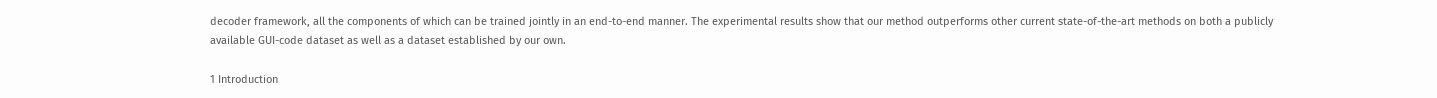decoder framework, all the components of which can be trained jointly in an end-to-end manner. The experimental results show that our method outperforms other current state-of-the-art methods on both a publicly available GUI-code dataset as well as a dataset established by our own.

1 Introduction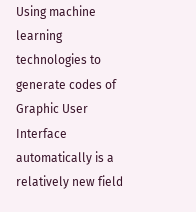Using machine learning technologies to generate codes of Graphic User Interface automatically is a relatively new field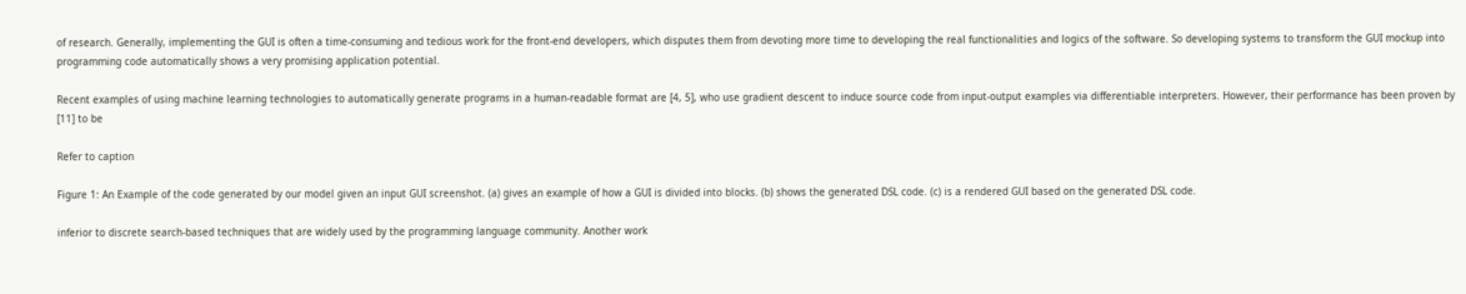of research. Generally, implementing the GUI is often a time-consuming and tedious work for the front-end developers, which disputes them from devoting more time to developing the real functionalities and logics of the software. So developing systems to transform the GUI mockup into programming code automatically shows a very promising application potential.

Recent examples of using machine learning technologies to automatically generate programs in a human-readable format are [4, 5], who use gradient descent to induce source code from input-output examples via differentiable interpreters. However, their performance has been proven by [11] to be

Refer to caption

Figure 1: An Example of the code generated by our model given an input GUI screenshot. (a) gives an example of how a GUI is divided into blocks. (b) shows the generated DSL code. (c) is a rendered GUI based on the generated DSL code.

inferior to discrete search-based techniques that are widely used by the programming language community. Another work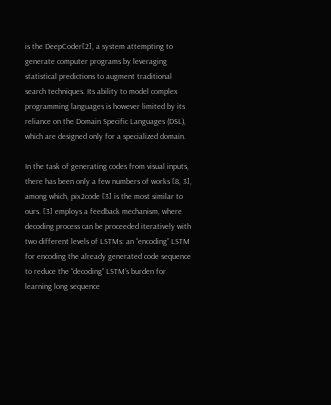is the DeepCoder[2], a system attempting to generate computer programs by leveraging statistical predictions to augment traditional search techniques. Its ability to model complex programming languages is however limited by its reliance on the Domain Specific Languages (DSL), which are designed only for a specialized domain.

In the task of generating codes from visual inputs, there has been only a few numbers of works [8, 3], among which, pix2code [3] is the most similar to ours. [3] employs a feedback mechanism, where decoding process can be proceeded iteratively with two different levels of LSTMs: an “encoding” LSTM for encoding the already generated code sequence to reduce the “decoding” LSTM’s burden for learning long sequence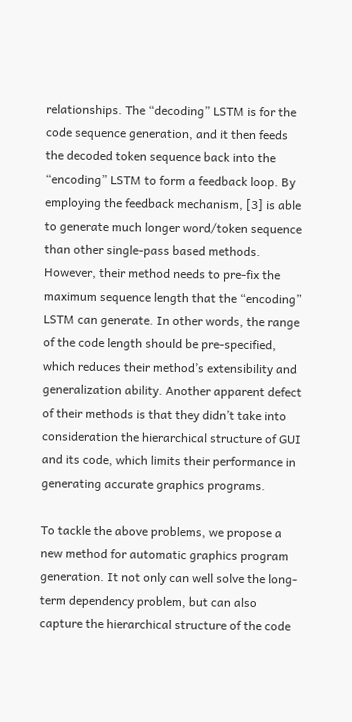relationships. The “decoding” LSTM is for the code sequence generation, and it then feeds the decoded token sequence back into the “encoding” LSTM to form a feedback loop. By employing the feedback mechanism, [3] is able to generate much longer word/token sequence than other single-pass based methods. However, their method needs to pre-fix the maximum sequence length that the “encoding” LSTM can generate. In other words, the range of the code length should be pre-specified, which reduces their method’s extensibility and generalization ability. Another apparent defect of their methods is that they didn’t take into consideration the hierarchical structure of GUI and its code, which limits their performance in generating accurate graphics programs.

To tackle the above problems, we propose a new method for automatic graphics program generation. It not only can well solve the long-term dependency problem, but can also capture the hierarchical structure of the code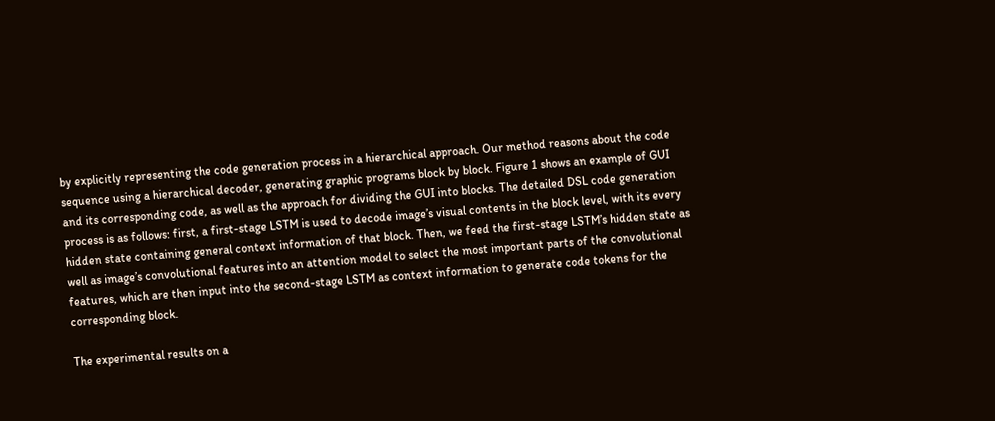by explicitly representing the code generation process in a hierarchical approach. Our method reasons about the code sequence using a hierarchical decoder, generating graphic programs block by block. Figure 1 shows an example of GUI and its corresponding code, as well as the approach for dividing the GUI into blocks. The detailed DSL code generation process is as follows: first, a first-stage LSTM is used to decode image’s visual contents in the block level, with its every hidden state containing general context information of that block. Then, we feed the first-stage LSTM’s hidden state as well as image’s convolutional features into an attention model to select the most important parts of the convolutional features, which are then input into the second-stage LSTM as context information to generate code tokens for the corresponding block.

The experimental results on a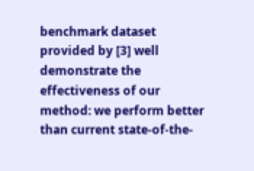benchmark dataset provided by [3] well demonstrate the effectiveness of our method: we perform better than current state-of-the-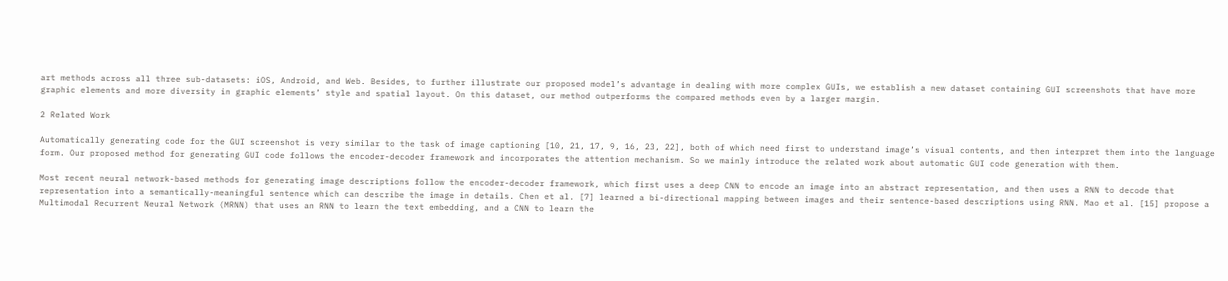art methods across all three sub-datasets: iOS, Android, and Web. Besides, to further illustrate our proposed model’s advantage in dealing with more complex GUIs, we establish a new dataset containing GUI screenshots that have more graphic elements and more diversity in graphic elements’ style and spatial layout. On this dataset, our method outperforms the compared methods even by a larger margin.

2 Related Work

Automatically generating code for the GUI screenshot is very similar to the task of image captioning [10, 21, 17, 9, 16, 23, 22], both of which need first to understand image’s visual contents, and then interpret them into the language form. Our proposed method for generating GUI code follows the encoder-decoder framework and incorporates the attention mechanism. So we mainly introduce the related work about automatic GUI code generation with them.

Most recent neural network-based methods for generating image descriptions follow the encoder-decoder framework, which first uses a deep CNN to encode an image into an abstract representation, and then uses a RNN to decode that representation into a semantically-meaningful sentence which can describe the image in details. Chen et al. [7] learned a bi-directional mapping between images and their sentence-based descriptions using RNN. Mao et al. [15] propose a Multimodal Recurrent Neural Network (MRNN) that uses an RNN to learn the text embedding, and a CNN to learn the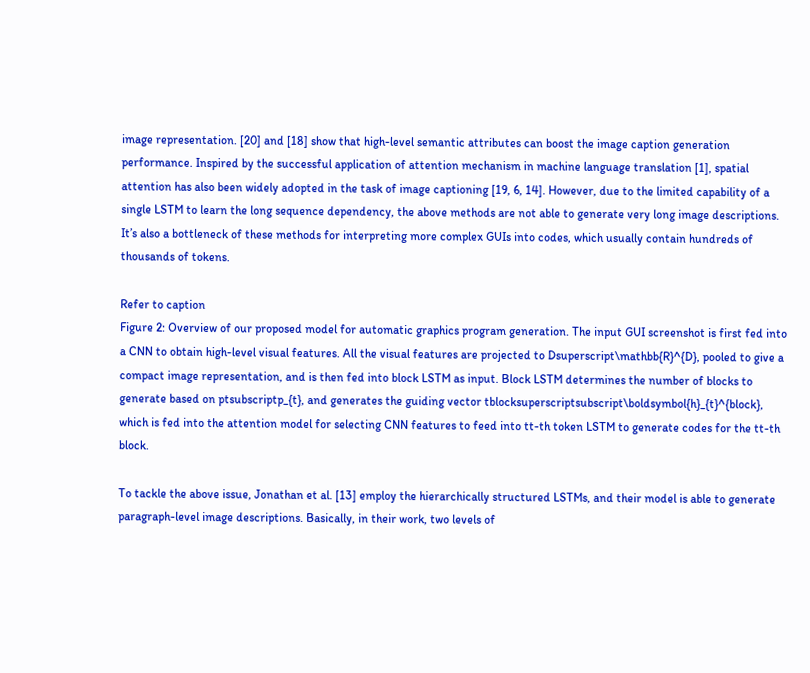image representation. [20] and [18] show that high-level semantic attributes can boost the image caption generation performance. Inspired by the successful application of attention mechanism in machine language translation [1], spatial attention has also been widely adopted in the task of image captioning [19, 6, 14]. However, due to the limited capability of a single LSTM to learn the long sequence dependency, the above methods are not able to generate very long image descriptions. It’s also a bottleneck of these methods for interpreting more complex GUIs into codes, which usually contain hundreds of thousands of tokens.

Refer to caption
Figure 2: Overview of our proposed model for automatic graphics program generation. The input GUI screenshot is first fed into a CNN to obtain high-level visual features. All the visual features are projected to Dsuperscript\mathbb{R}^{D}, pooled to give a compact image representation, and is then fed into block LSTM as input. Block LSTM determines the number of blocks to generate based on ptsubscriptp_{t}, and generates the guiding vector tblocksuperscriptsubscript\boldsymbol{h}_{t}^{block}, which is fed into the attention model for selecting CNN features to feed into tt-th token LSTM to generate codes for the tt-th block.

To tackle the above issue, Jonathan et al. [13] employ the hierarchically structured LSTMs, and their model is able to generate paragraph-level image descriptions. Basically, in their work, two levels of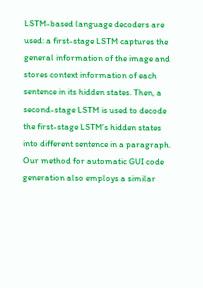LSTM-based language decoders are used: a first-stage LSTM captures the general information of the image and stores context information of each sentence in its hidden states. Then, a second-stage LSTM is used to decode the first-stage LSTM’s hidden states into different sentence in a paragraph. Our method for automatic GUI code generation also employs a similar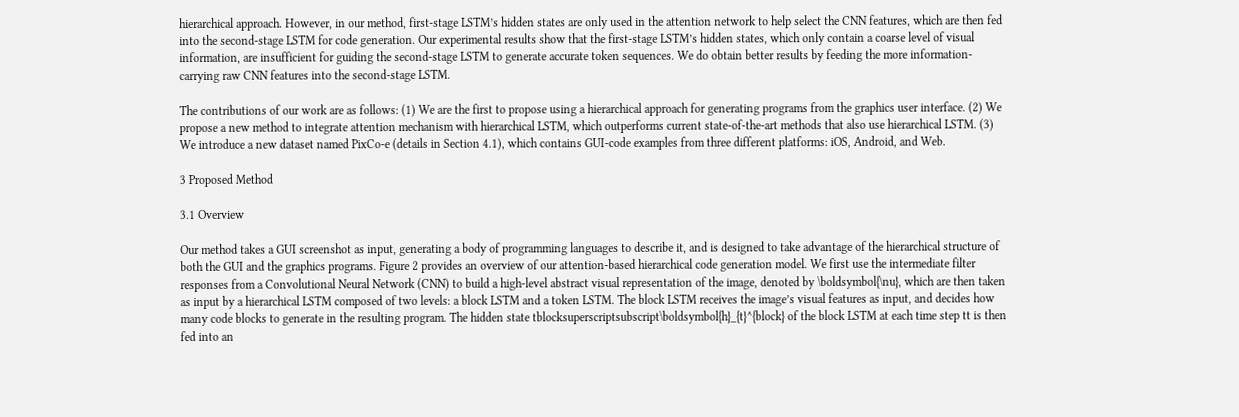hierarchical approach. However, in our method, first-stage LSTM’s hidden states are only used in the attention network to help select the CNN features, which are then fed into the second-stage LSTM for code generation. Our experimental results show that the first-stage LSTM’s hidden states, which only contain a coarse level of visual information, are insufficient for guiding the second-stage LSTM to generate accurate token sequences. We do obtain better results by feeding the more information-carrying raw CNN features into the second-stage LSTM.

The contributions of our work are as follows: (1) We are the first to propose using a hierarchical approach for generating programs from the graphics user interface. (2) We propose a new method to integrate attention mechanism with hierarchical LSTM, which outperforms current state-of-the-art methods that also use hierarchical LSTM. (3) We introduce a new dataset named PixCo-e (details in Section 4.1), which contains GUI-code examples from three different platforms: iOS, Android, and Web.

3 Proposed Method

3.1 Overview

Our method takes a GUI screenshot as input, generating a body of programming languages to describe it, and is designed to take advantage of the hierarchical structure of both the GUI and the graphics programs. Figure 2 provides an overview of our attention-based hierarchical code generation model. We first use the intermediate filter responses from a Convolutional Neural Network (CNN) to build a high-level abstract visual representation of the image, denoted by \boldsymbol{\nu}, which are then taken as input by a hierarchical LSTM composed of two levels: a block LSTM and a token LSTM. The block LSTM receives the image’s visual features as input, and decides how many code blocks to generate in the resulting program. The hidden state tblocksuperscriptsubscript\boldsymbol{h}_{t}^{block} of the block LSTM at each time step tt is then fed into an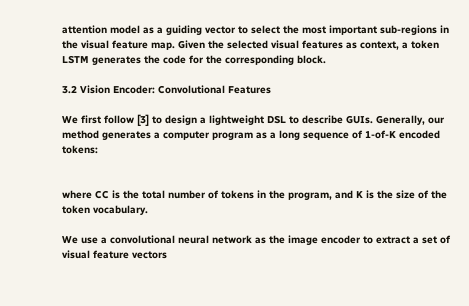attention model as a guiding vector to select the most important sub-regions in the visual feature map. Given the selected visual features as context, a token LSTM generates the code for the corresponding block.

3.2 Vision Encoder: Convolutional Features

We first follow [3] to design a lightweight DSL to describe GUIs. Generally, our method generates a computer program as a long sequence of 1-of-K encoded tokens:


where CC is the total number of tokens in the program, and K is the size of the token vocabulary.

We use a convolutional neural network as the image encoder to extract a set of visual feature vectors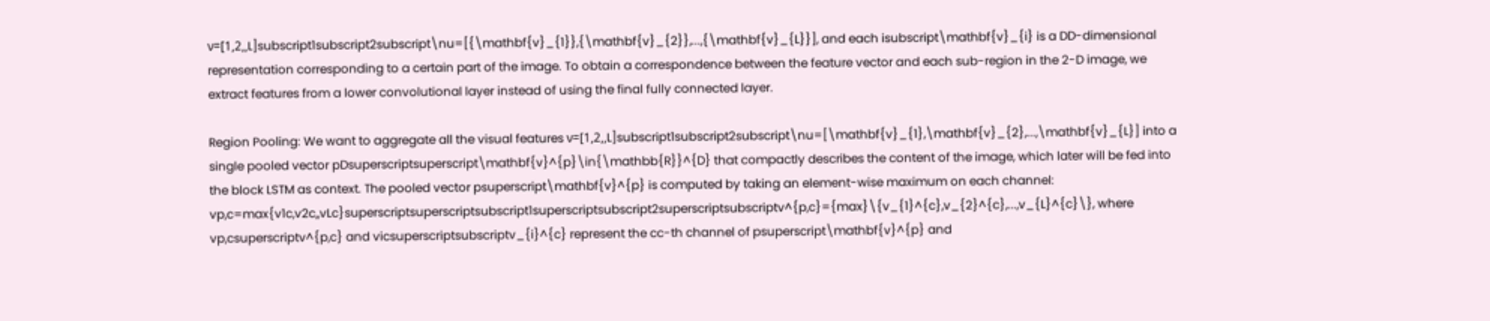ν=[1,2,,L]subscript1subscript2subscript\nu=[{\mathbf{v}_{1}},{\mathbf{v}_{2}},...,{\mathbf{v}_{L}}], and each isubscript\mathbf{v}_{i} is a DD-dimensional representation corresponding to a certain part of the image. To obtain a correspondence between the feature vector and each sub-region in the 2-D image, we extract features from a lower convolutional layer instead of using the final fully connected layer.

Region Pooling: We want to aggregate all the visual features ν=[1,2,,L]subscript1subscript2subscript\nu=[\mathbf{v}_{1},\mathbf{v}_{2},...,\mathbf{v}_{L}] into a single pooled vector pDsuperscriptsuperscript\mathbf{v}^{p}\in{\mathbb{R}}^{D} that compactly describes the content of the image, which later will be fed into the block LSTM as context. The pooled vector psuperscript\mathbf{v}^{p} is computed by taking an element-wise maximum on each channel: vp,c=max{v1c,v2c,,vLc}superscriptsuperscriptsubscript1superscriptsubscript2superscriptsubscriptv^{p,c}={max}\{v_{1}^{c},v_{2}^{c},...,v_{L}^{c}\}, where vp,csuperscriptv^{p,c} and vicsuperscriptsubscriptv_{i}^{c} represent the cc-th channel of psuperscript\mathbf{v}^{p} and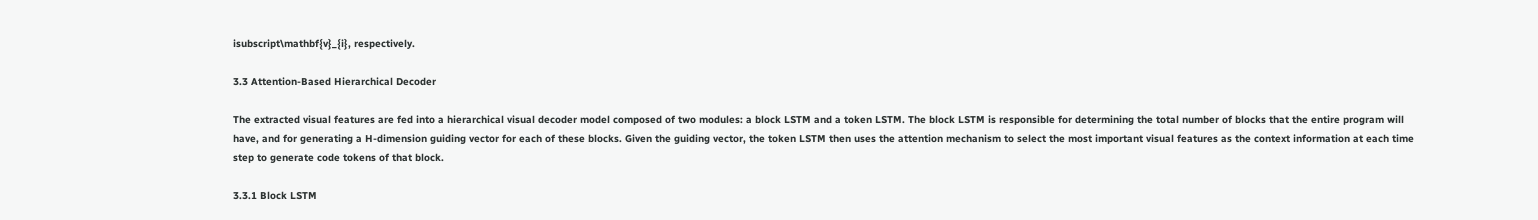isubscript\mathbf{v}_{i}, respectively.

3.3 Attention-Based Hierarchical Decoder

The extracted visual features are fed into a hierarchical visual decoder model composed of two modules: a block LSTM and a token LSTM. The block LSTM is responsible for determining the total number of blocks that the entire program will have, and for generating a H-dimension guiding vector for each of these blocks. Given the guiding vector, the token LSTM then uses the attention mechanism to select the most important visual features as the context information at each time step to generate code tokens of that block.

3.3.1 Block LSTM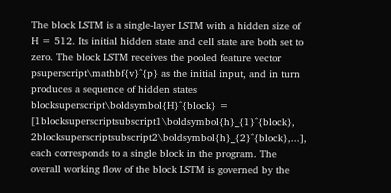The block LSTM is a single-layer LSTM with a hidden size of H = 512. Its initial hidden state and cell state are both set to zero. The block LSTM receives the pooled feature vector psuperscript\mathbf{v}^{p} as the initial input, and in turn produces a sequence of hidden states blocksuperscript\boldsymbol{H}^{block} = [1blocksuperscriptsubscript1\boldsymbol{h}_{1}^{block}, 2blocksuperscriptsubscript2\boldsymbol{h}_{2}^{block},...], each corresponds to a single block in the program. The overall working flow of the block LSTM is governed by the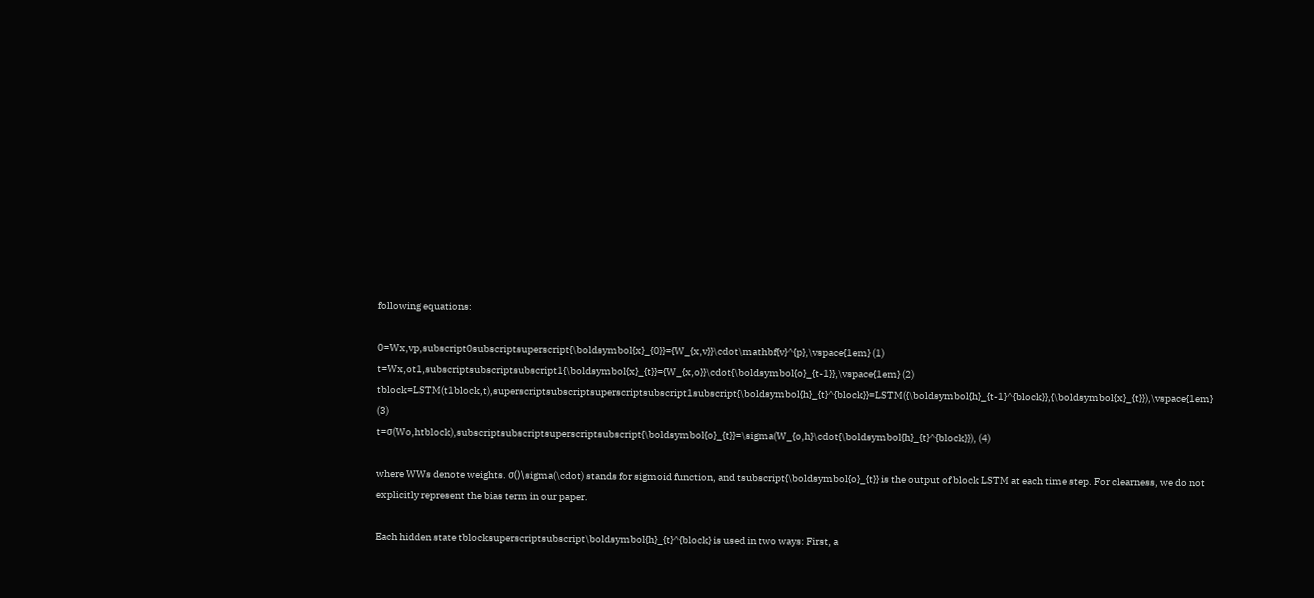following equations:

0=Wx,vp,subscript0subscriptsuperscript{\boldsymbol{x}_{0}}={W_{x,v}}\cdot\mathbf{v}^{p},\vspace{1em} (1)
t=Wx,ot1,subscriptsubscriptsubscript1{\boldsymbol{x}_{t}}={W_{x,o}}\cdot{\boldsymbol{o}_{t-1}},\vspace{1em} (2)
tblock=LSTM(t1block,t),superscriptsubscriptsuperscriptsubscript1subscript{\boldsymbol{h}_{t}^{block}}=LSTM({\boldsymbol{h}_{t-1}^{block}},{\boldsymbol{x}_{t}}),\vspace{1em} (3)
t=σ(Wo,htblock),subscriptsubscriptsuperscriptsubscript{\boldsymbol{o}_{t}}=\sigma(W_{o,h}\cdot{\boldsymbol{h}_{t}^{block}}), (4)

where WWs denote weights. σ()\sigma(\cdot) stands for sigmoid function, and tsubscript{\boldsymbol{o}_{t}} is the output of block LSTM at each time step. For clearness, we do not explicitly represent the bias term in our paper.

Each hidden state tblocksuperscriptsubscript\boldsymbol{h}_{t}^{block} is used in two ways: First, a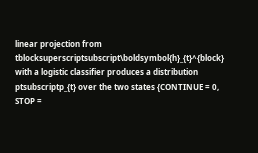linear projection from tblocksuperscriptsubscript\boldsymbol{h}_{t}^{block} with a logistic classifier produces a distribution ptsubscriptp_{t} over the two states {CONTINUE = 0, STOP =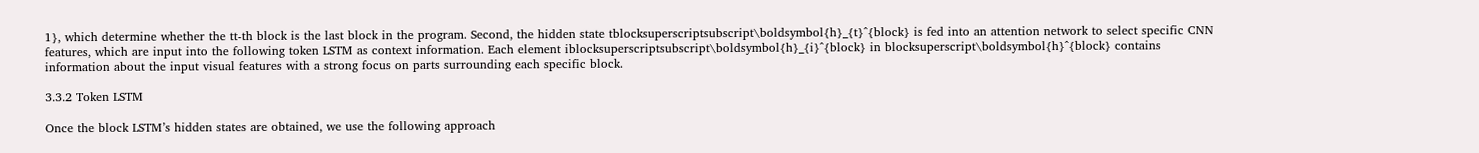1}, which determine whether the tt-th block is the last block in the program. Second, the hidden state tblocksuperscriptsubscript\boldsymbol{h}_{t}^{block} is fed into an attention network to select specific CNN features, which are input into the following token LSTM as context information. Each element iblocksuperscriptsubscript\boldsymbol{h}_{i}^{block} in blocksuperscript\boldsymbol{h}^{block} contains information about the input visual features with a strong focus on parts surrounding each specific block.

3.3.2 Token LSTM

Once the block LSTM’s hidden states are obtained, we use the following approach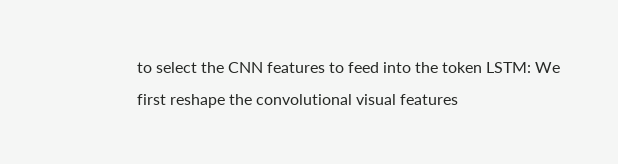to select the CNN features to feed into the token LSTM: We first reshape the convolutional visual features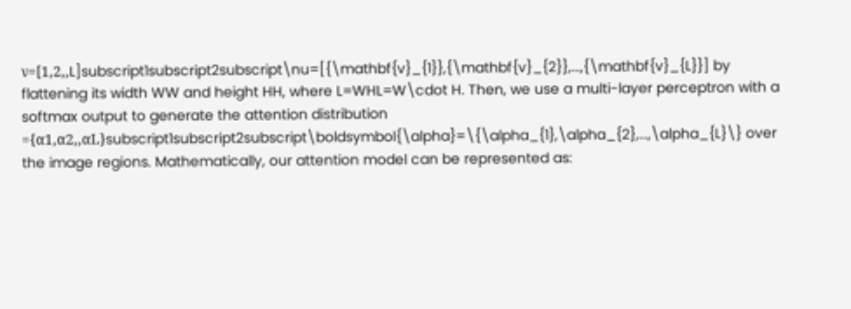ν=[1,2,,L]subscript1subscript2subscript\nu=[{\mathbf{v}_{1}},{\mathbf{v}_{2}},...,{\mathbf{v}_{L}}] by flattening its width WW and height HH, where L=WHL=W\cdot H. Then, we use a multi-layer perceptron with a softmax output to generate the attention distribution ={α1,α2,,αL}subscript1subscript2subscript\boldsymbol{\alpha}=\{\alpha_{1},\alpha_{2},...,\alpha_{L}\} over the image regions. Mathematically, our attention model can be represented as: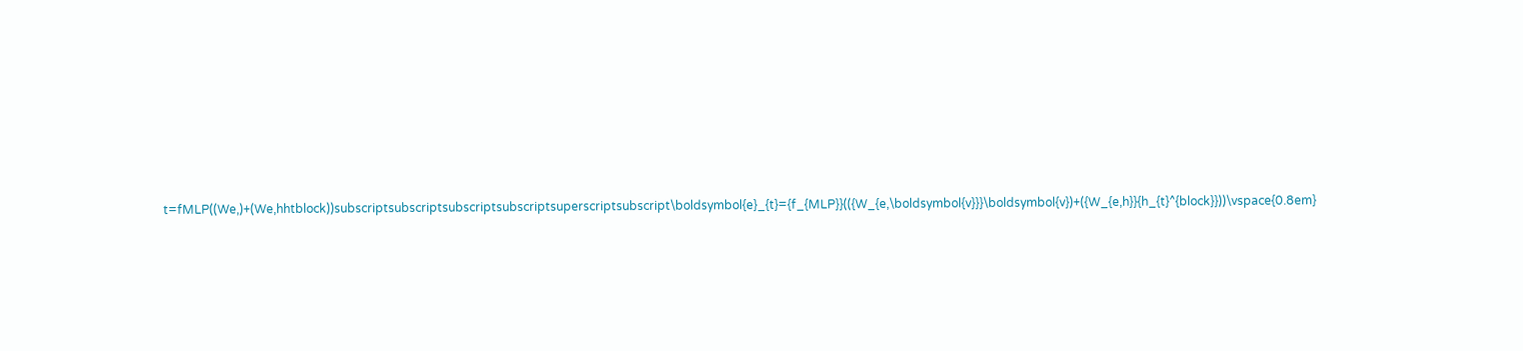t=fMLP((We,)+(We,hhtblock))subscriptsubscriptsubscriptsubscriptsuperscriptsubscript\boldsymbol{e}_{t}={f_{MLP}}(({W_{e,\boldsymbol{v}}}\boldsymbol{v})+({W_{e,h}}{h_{t}^{block}}))\vspace{0.8em}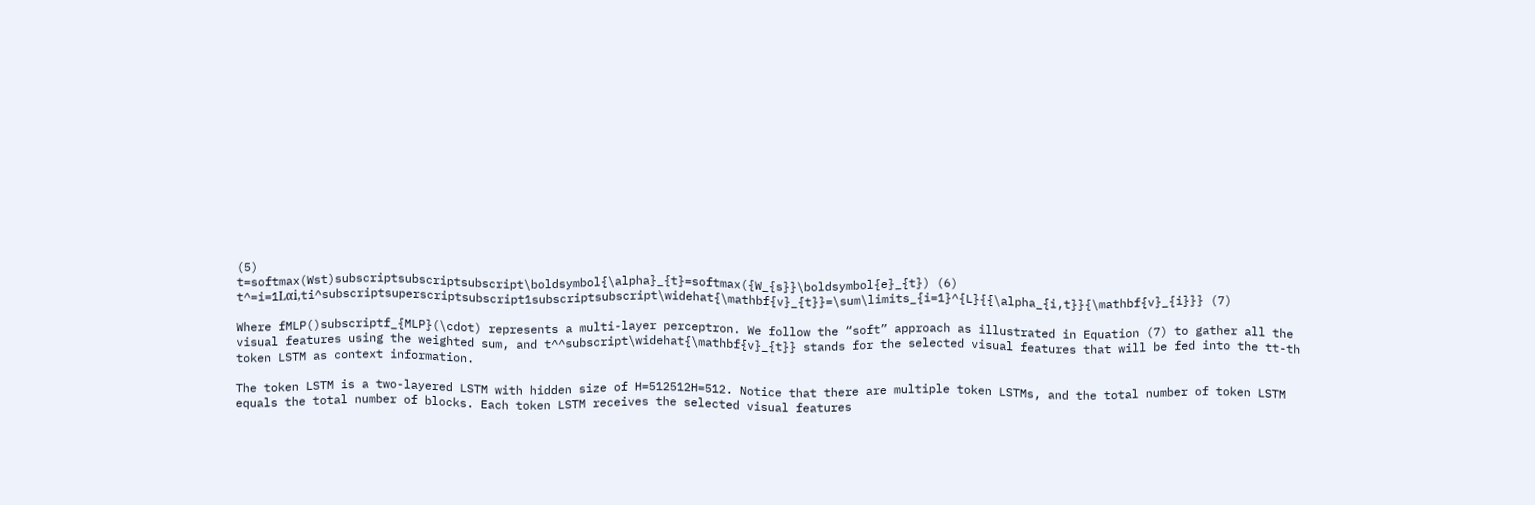(5)
t=softmax(Wst)subscriptsubscriptsubscript\boldsymbol{\alpha}_{t}=softmax({W_{s}}\boldsymbol{e}_{t}) (6)
t^=i=1Lαi,ti^subscriptsuperscriptsubscript1subscriptsubscript\widehat{\mathbf{v}_{t}}=\sum\limits_{i=1}^{L}{{\alpha_{i,t}}{\mathbf{v}_{i}}} (7)

Where fMLP()subscriptf_{MLP}(\cdot) represents a multi-layer perceptron. We follow the “soft” approach as illustrated in Equation (7) to gather all the visual features using the weighted sum, and t^^subscript\widehat{\mathbf{v}_{t}} stands for the selected visual features that will be fed into the tt-th token LSTM as context information.

The token LSTM is a two-layered LSTM with hidden size of H=512512H=512. Notice that there are multiple token LSTMs, and the total number of token LSTM equals the total number of blocks. Each token LSTM receives the selected visual features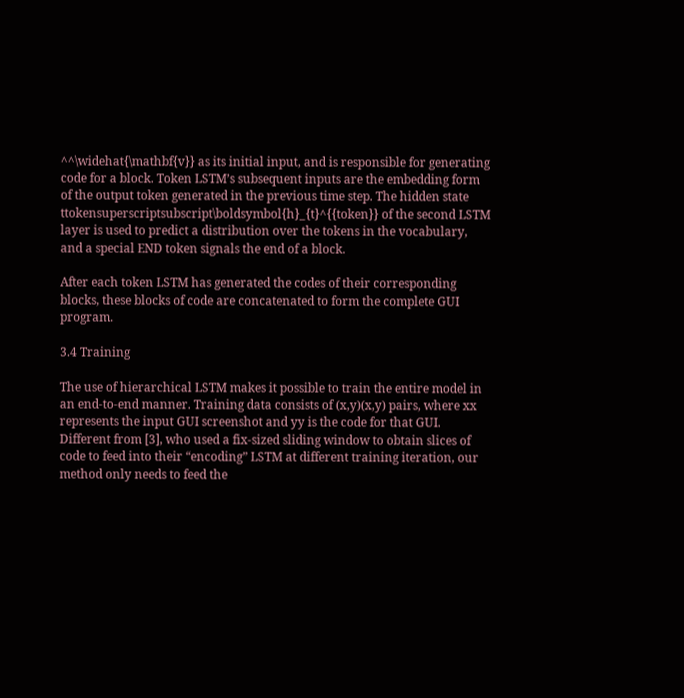^^\widehat{\mathbf{v}} as its initial input, and is responsible for generating code for a block. Token LSTM’s subsequent inputs are the embedding form of the output token generated in the previous time step. The hidden state ttokensuperscriptsubscript\boldsymbol{h}_{t}^{{token}} of the second LSTM layer is used to predict a distribution over the tokens in the vocabulary, and a special END token signals the end of a block.

After each token LSTM has generated the codes of their corresponding blocks, these blocks of code are concatenated to form the complete GUI program.

3.4 Training

The use of hierarchical LSTM makes it possible to train the entire model in an end-to-end manner. Training data consists of (x,y)(x,y) pairs, where xx represents the input GUI screenshot and yy is the code for that GUI. Different from [3], who used a fix-sized sliding window to obtain slices of code to feed into their “encoding” LSTM at different training iteration, our method only needs to feed the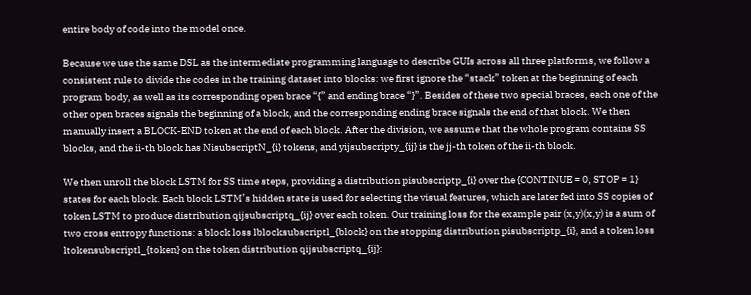entire body of code into the model once.

Because we use the same DSL as the intermediate programming language to describe GUIs across all three platforms, we follow a consistent rule to divide the codes in the training dataset into blocks: we first ignore the “stack” token at the beginning of each program body, as well as its corresponding open brace “{” and ending brace “}”. Besides of these two special braces, each one of the other open braces signals the beginning of a block, and the corresponding ending brace signals the end of that block. We then manually insert a BLOCK-END token at the end of each block. After the division, we assume that the whole program contains SS blocks, and the ii-th block has NisubscriptN_{i} tokens, and yijsubscripty_{ij} is the jj-th token of the ii-th block.

We then unroll the block LSTM for SS time steps, providing a distribution pisubscriptp_{i} over the {CONTINUE = 0, STOP = 1} states for each block. Each block LSTM’s hidden state is used for selecting the visual features, which are later fed into SS copies of token LSTM to produce distribution qijsubscriptq_{ij} over each token. Our training loss for the example pair (x,y)(x,y) is a sum of two cross entropy functions: a block loss lblocksubscriptl_{block} on the stopping distribution pisubscriptp_{i}, and a token loss ltokensubscriptl_{token} on the token distribution qijsubscriptq_{ij}: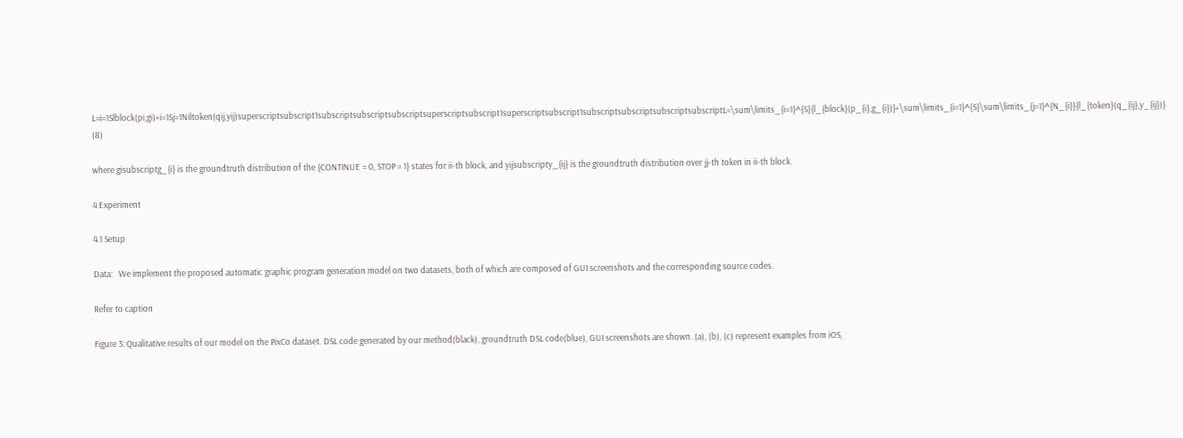L=i=1Slblock(pi,gi)+i=1Sj=1Niltoken(qij,yij)superscriptsubscript1subscriptsubscriptsubscriptsuperscriptsubscript1superscriptsubscript1subscriptsubscriptsubscriptsubscriptL=\sum\limits_{i=1}^{S}{l_{block}(p_{i},g_{i})}+\sum\limits_{i=1}^{S}\sum\limits_{j=1}^{N_{i}}{l_{token}(q_{ij},y_{ij})} (8)

where gisubscriptg_{i} is the groundtruth distribution of the {CONTINUE = 0, STOP = 1} states for ii-th block, and yijsubscripty_{ij} is the groundtruth distribution over jj-th token in ii-th block.

4 Experiment

4.1 Setup

Data:   We implement the proposed automatic graphic program generation model on two datasets, both of which are composed of GUI screenshots and the corresponding source codes.

Refer to caption

Figure 3: Qualitative results of our model on the PixCo dataset. DSL code generated by our method(black), groundtruth DSL code(blue), GUI screenshots are shown. (a), (b), (c) represent examples from iOS,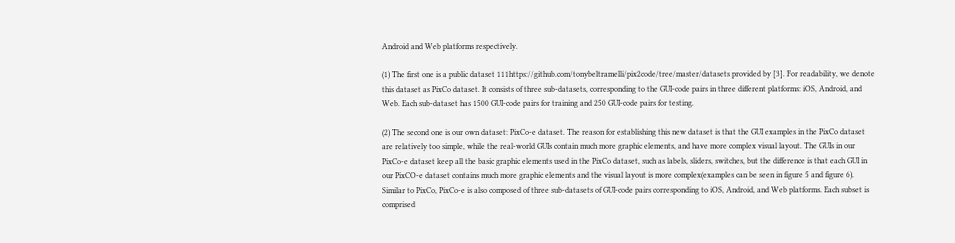Android and Web platforms respectively.

(1) The first one is a public dataset 111https://github.com/tonybeltramelli/pix2code/tree/master/datasets provided by [3]. For readability, we denote this dataset as PixCo dataset. It consists of three sub-datasets, corresponding to the GUI-code pairs in three different platforms: iOS, Android, and Web. Each sub-dataset has 1500 GUI-code pairs for training and 250 GUI-code pairs for testing.

(2) The second one is our own dataset: PixCo-e dataset. The reason for establishing this new dataset is that the GUI examples in the PixCo dataset are relatively too simple, while the real-world GUIs contain much more graphic elements, and have more complex visual layout. The GUIs in our PixCo-e dataset keep all the basic graphic elements used in the PixCo dataset, such as labels, sliders, switches, but the difference is that each GUI in our PixCO-e dataset contains much more graphic elements and the visual layout is more complex(examples can be seen in figure 5 and figure 6). Similar to PixCo, PixCo-e is also composed of three sub-datasets of GUI-code pairs corresponding to iOS, Android, and Web platforms. Each subset is comprised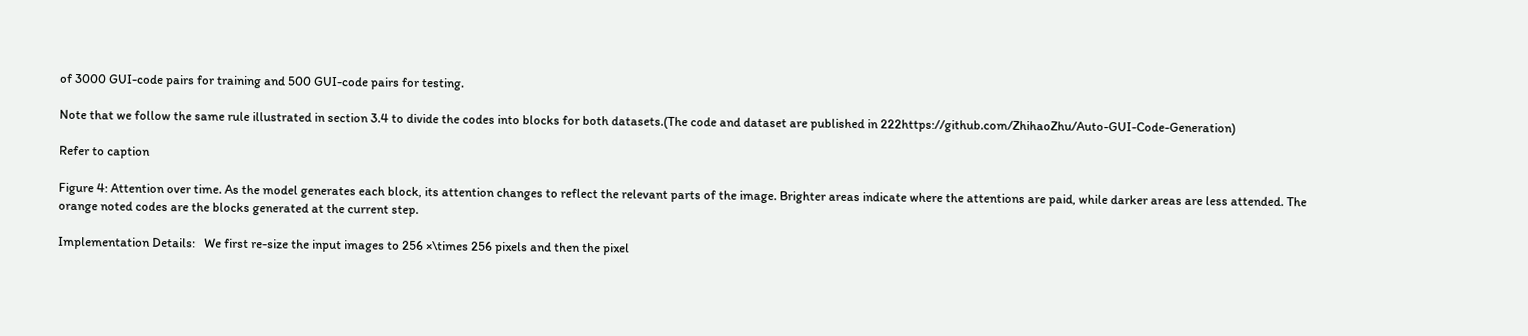of 3000 GUI-code pairs for training and 500 GUI-code pairs for testing.

Note that we follow the same rule illustrated in section 3.4 to divide the codes into blocks for both datasets.(The code and dataset are published in 222https://github.com/ZhihaoZhu/Auto-GUI-Code-Generation)

Refer to caption

Figure 4: Attention over time. As the model generates each block, its attention changes to reflect the relevant parts of the image. Brighter areas indicate where the attentions are paid, while darker areas are less attended. The orange noted codes are the blocks generated at the current step.

Implementation Details:   We first re-size the input images to 256 ×\times 256 pixels and then the pixel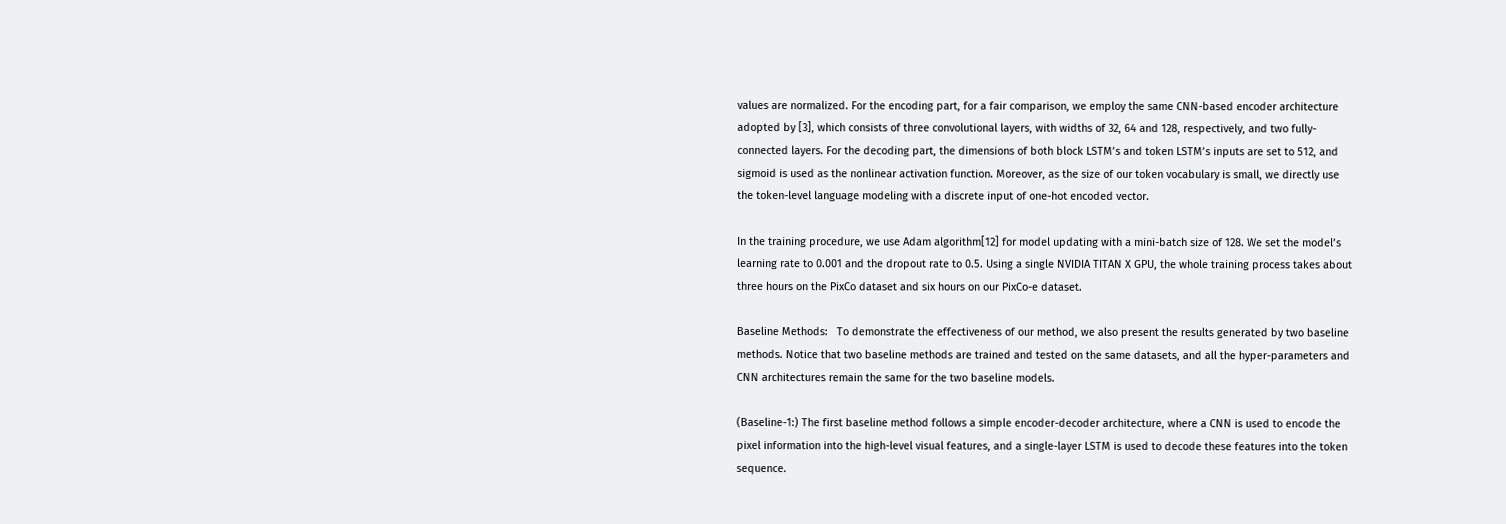values are normalized. For the encoding part, for a fair comparison, we employ the same CNN-based encoder architecture adopted by [3], which consists of three convolutional layers, with widths of 32, 64 and 128, respectively, and two fully-connected layers. For the decoding part, the dimensions of both block LSTM’s and token LSTM’s inputs are set to 512, and sigmoid is used as the nonlinear activation function. Moreover, as the size of our token vocabulary is small, we directly use the token-level language modeling with a discrete input of one-hot encoded vector.

In the training procedure, we use Adam algorithm[12] for model updating with a mini-batch size of 128. We set the model’s learning rate to 0.001 and the dropout rate to 0.5. Using a single NVIDIA TITAN X GPU, the whole training process takes about three hours on the PixCo dataset and six hours on our PixCo-e dataset.

Baseline Methods:   To demonstrate the effectiveness of our method, we also present the results generated by two baseline methods. Notice that two baseline methods are trained and tested on the same datasets, and all the hyper-parameters and CNN architectures remain the same for the two baseline models.

(Baseline-1:) The first baseline method follows a simple encoder-decoder architecture, where a CNN is used to encode the pixel information into the high-level visual features, and a single-layer LSTM is used to decode these features into the token sequence.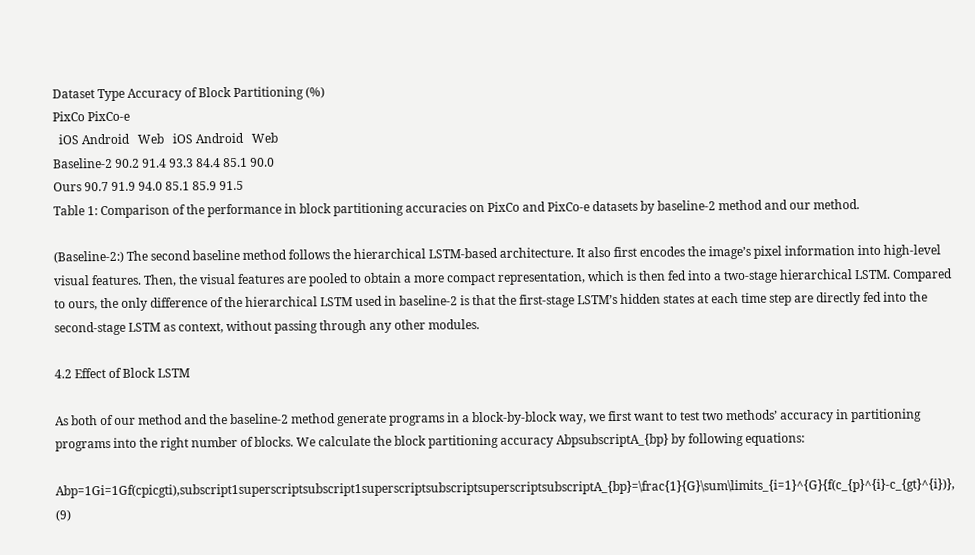Dataset Type Accuracy of Block Partitioning (%)
PixCo PixCo-e
  iOS Android   Web   iOS Android   Web
Baseline-2 90.2 91.4 93.3 84.4 85.1 90.0
Ours 90.7 91.9 94.0 85.1 85.9 91.5
Table 1: Comparison of the performance in block partitioning accuracies on PixCo and PixCo-e datasets by baseline-2 method and our method.

(Baseline-2:) The second baseline method follows the hierarchical LSTM-based architecture. It also first encodes the image’s pixel information into high-level visual features. Then, the visual features are pooled to obtain a more compact representation, which is then fed into a two-stage hierarchical LSTM. Compared to ours, the only difference of the hierarchical LSTM used in baseline-2 is that the first-stage LSTM’s hidden states at each time step are directly fed into the second-stage LSTM as context, without passing through any other modules.

4.2 Effect of Block LSTM

As both of our method and the baseline-2 method generate programs in a block-by-block way, we first want to test two methods’ accuracy in partitioning programs into the right number of blocks. We calculate the block partitioning accuracy AbpsubscriptA_{bp} by following equations:

Abp=1Gi=1Gf(cpicgti),subscript1superscriptsubscript1superscriptsubscriptsuperscriptsubscriptA_{bp}=\frac{1}{G}\sum\limits_{i=1}^{G}{f(c_{p}^{i}-c_{gt}^{i})}, (9)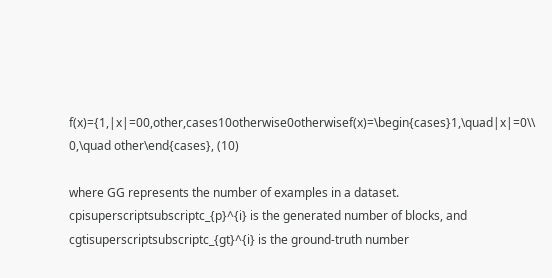f(x)={1,|x|=00,other,cases10otherwise0otherwisef(x)=\begin{cases}1,\quad|x|=0\\ 0,\quad other\end{cases}, (10)

where GG represents the number of examples in a dataset. cpisuperscriptsubscriptc_{p}^{i} is the generated number of blocks, and cgtisuperscriptsubscriptc_{gt}^{i} is the ground-truth number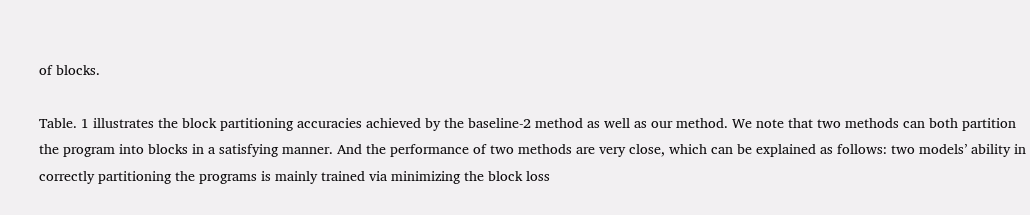of blocks.

Table. 1 illustrates the block partitioning accuracies achieved by the baseline-2 method as well as our method. We note that two methods can both partition the program into blocks in a satisfying manner. And the performance of two methods are very close, which can be explained as follows: two models’ ability in correctly partitioning the programs is mainly trained via minimizing the block loss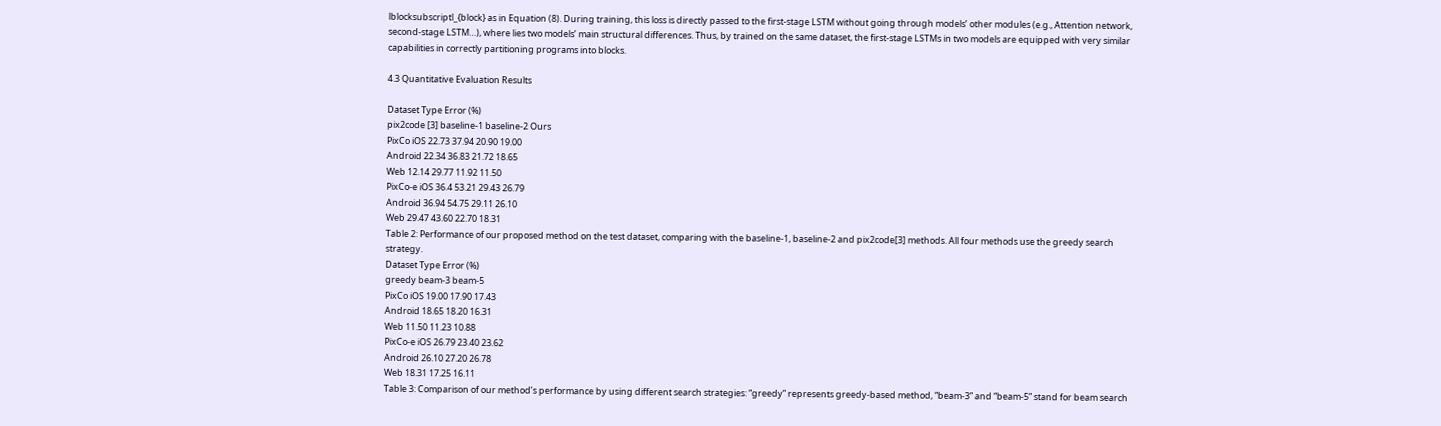lblocksubscriptl_{block} as in Equation (8). During training, this loss is directly passed to the first-stage LSTM without going through models’ other modules (e.g., Attention network, second-stage LSTM…), where lies two models’ main structural differences. Thus, by trained on the same dataset, the first-stage LSTMs in two models are equipped with very similar capabilities in correctly partitioning programs into blocks.

4.3 Quantitative Evaluation Results

Dataset Type Error (%)
pix2code [3] baseline-1 baseline-2 Ours
PixCo iOS 22.73 37.94 20.90 19.00
Android 22.34 36.83 21.72 18.65
Web 12.14 29.77 11.92 11.50
PixCo-e iOS 36.4 53.21 29.43 26.79
Android 36.94 54.75 29.11 26.10
Web 29.47 43.60 22.70 18.31
Table 2: Performance of our proposed method on the test dataset, comparing with the baseline-1, baseline-2 and pix2code[3] methods. All four methods use the greedy search strategy.
Dataset Type Error (%)
greedy beam-3 beam-5
PixCo iOS 19.00 17.90 17.43
Android 18.65 18.20 16.31
Web 11.50 11.23 10.88
PixCo-e iOS 26.79 23.40 23.62
Android 26.10 27.20 26.78
Web 18.31 17.25 16.11
Table 3: Comparison of our method’s performance by using different search strategies: “greedy” represents greedy-based method, “beam-3” and “beam-5” stand for beam search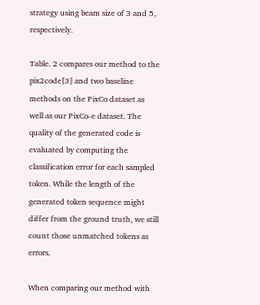strategy using beam size of 3 and 5, respectively.

Table. 2 compares our method to the pix2code[3] and two baseline methods on the PixCo dataset as well as our PixCo-e dataset. The quality of the generated code is evaluated by computing the classification error for each sampled token. While the length of the generated token sequence might differ from the ground truth, we still count those unmatched tokens as errors.

When comparing our method with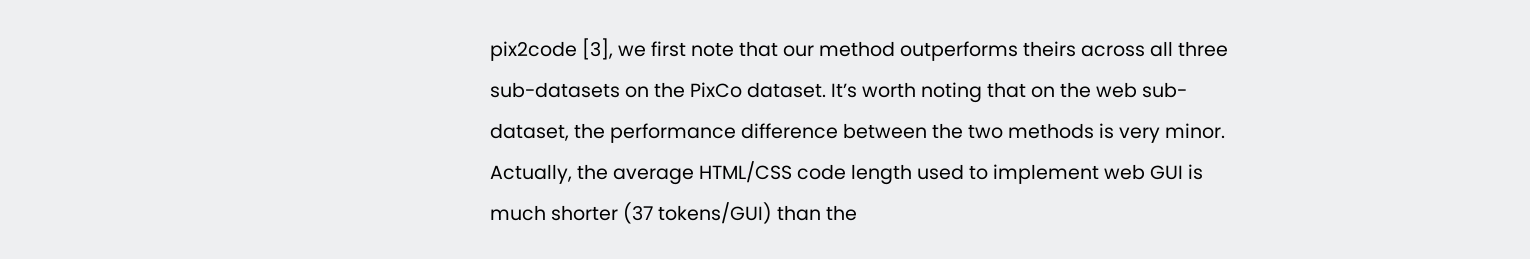pix2code [3], we first note that our method outperforms theirs across all three sub-datasets on the PixCo dataset. It’s worth noting that on the web sub-dataset, the performance difference between the two methods is very minor. Actually, the average HTML/CSS code length used to implement web GUI is much shorter (37 tokens/GUI) than the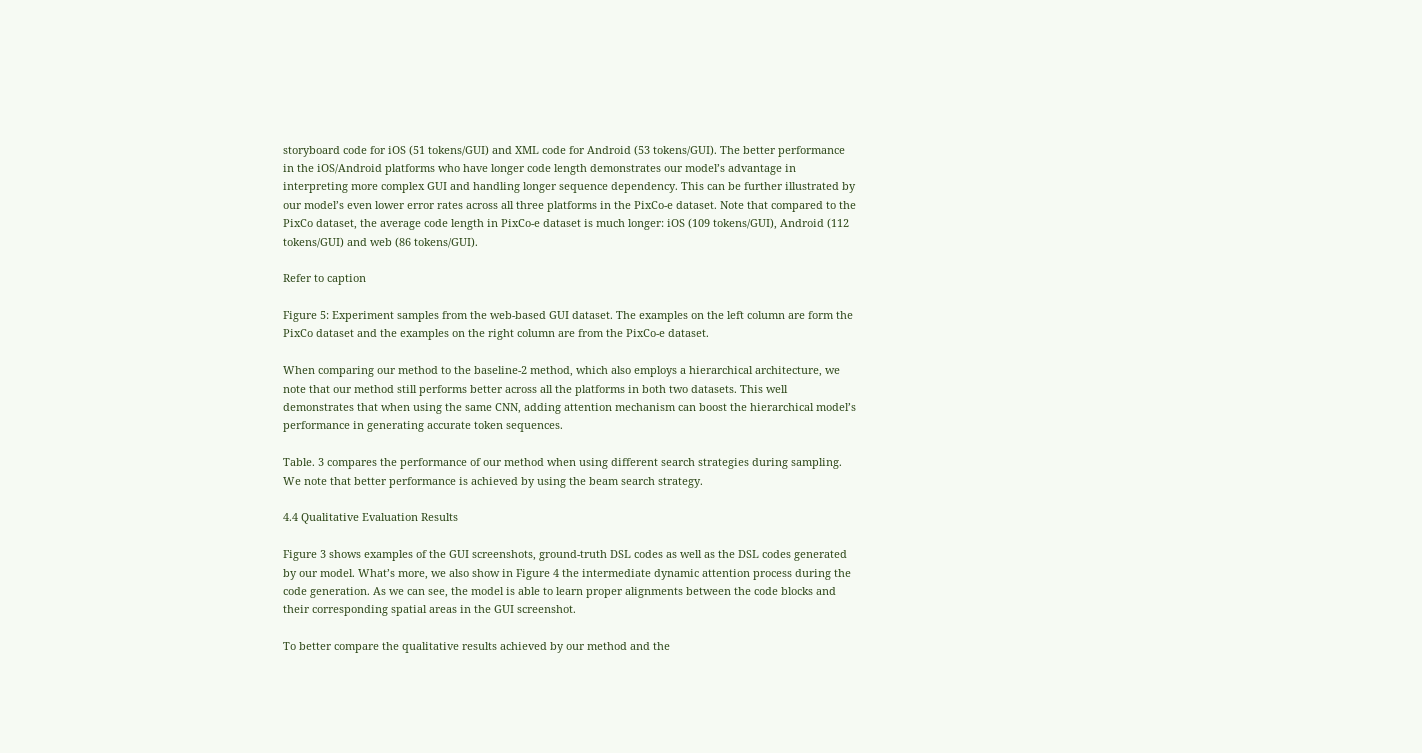storyboard code for iOS (51 tokens/GUI) and XML code for Android (53 tokens/GUI). The better performance in the iOS/Android platforms who have longer code length demonstrates our model’s advantage in interpreting more complex GUI and handling longer sequence dependency. This can be further illustrated by our model’s even lower error rates across all three platforms in the PixCo-e dataset. Note that compared to the PixCo dataset, the average code length in PixCo-e dataset is much longer: iOS (109 tokens/GUI), Android (112 tokens/GUI) and web (86 tokens/GUI).

Refer to caption

Figure 5: Experiment samples from the web-based GUI dataset. The examples on the left column are form the PixCo dataset and the examples on the right column are from the PixCo-e dataset.

When comparing our method to the baseline-2 method, which also employs a hierarchical architecture, we note that our method still performs better across all the platforms in both two datasets. This well demonstrates that when using the same CNN, adding attention mechanism can boost the hierarchical model’s performance in generating accurate token sequences.

Table. 3 compares the performance of our method when using different search strategies during sampling. We note that better performance is achieved by using the beam search strategy.

4.4 Qualitative Evaluation Results

Figure 3 shows examples of the GUI screenshots, ground-truth DSL codes as well as the DSL codes generated by our model. What’s more, we also show in Figure 4 the intermediate dynamic attention process during the code generation. As we can see, the model is able to learn proper alignments between the code blocks and their corresponding spatial areas in the GUI screenshot.

To better compare the qualitative results achieved by our method and the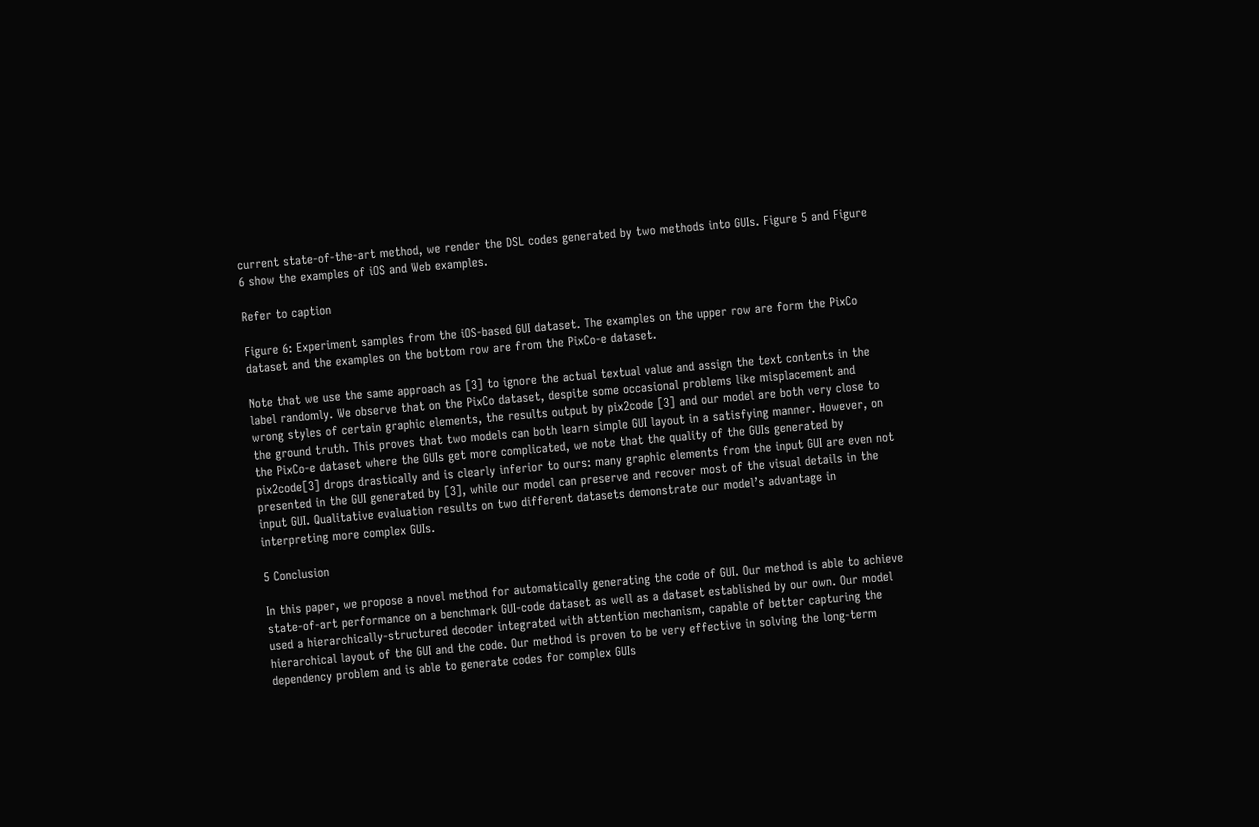current state-of-the-art method, we render the DSL codes generated by two methods into GUIs. Figure 5 and Figure 6 show the examples of iOS and Web examples.

Refer to caption

Figure 6: Experiment samples from the iOS-based GUI dataset. The examples on the upper row are form the PixCo dataset and the examples on the bottom row are from the PixCo-e dataset.

Note that we use the same approach as [3] to ignore the actual textual value and assign the text contents in the label randomly. We observe that on the PixCo dataset, despite some occasional problems like misplacement and wrong styles of certain graphic elements, the results output by pix2code [3] and our model are both very close to the ground truth. This proves that two models can both learn simple GUI layout in a satisfying manner. However, on the PixCo-e dataset where the GUIs get more complicated, we note that the quality of the GUIs generated by pix2code[3] drops drastically and is clearly inferior to ours: many graphic elements from the input GUI are even not presented in the GUI generated by [3], while our model can preserve and recover most of the visual details in the input GUI. Qualitative evaluation results on two different datasets demonstrate our model’s advantage in interpreting more complex GUIs.

5 Conclusion

In this paper, we propose a novel method for automatically generating the code of GUI. Our method is able to achieve state-of-art performance on a benchmark GUI-code dataset as well as a dataset established by our own. Our model used a hierarchically-structured decoder integrated with attention mechanism, capable of better capturing the hierarchical layout of the GUI and the code. Our method is proven to be very effective in solving the long-term dependency problem and is able to generate codes for complex GUIs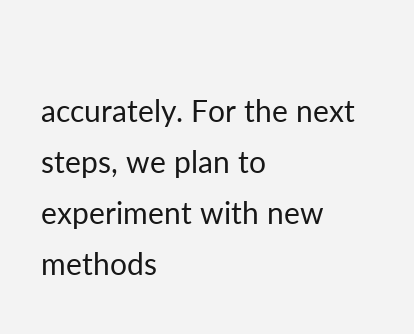accurately. For the next steps, we plan to experiment with new methods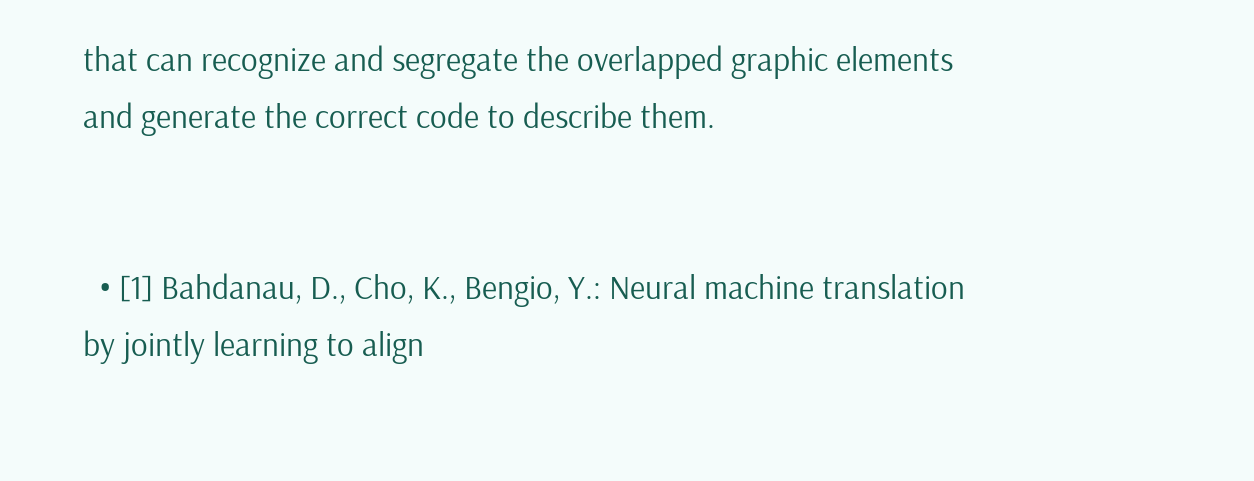that can recognize and segregate the overlapped graphic elements and generate the correct code to describe them.


  • [1] Bahdanau, D., Cho, K., Bengio, Y.: Neural machine translation by jointly learning to align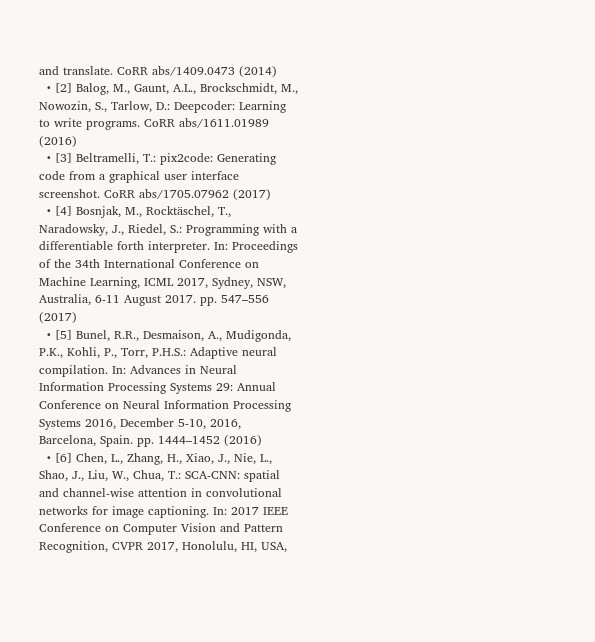and translate. CoRR abs/1409.0473 (2014)
  • [2] Balog, M., Gaunt, A.L., Brockschmidt, M., Nowozin, S., Tarlow, D.: Deepcoder: Learning to write programs. CoRR abs/1611.01989 (2016)
  • [3] Beltramelli, T.: pix2code: Generating code from a graphical user interface screenshot. CoRR abs/1705.07962 (2017)
  • [4] Bosnjak, M., Rocktäschel, T., Naradowsky, J., Riedel, S.: Programming with a differentiable forth interpreter. In: Proceedings of the 34th International Conference on Machine Learning, ICML 2017, Sydney, NSW, Australia, 6-11 August 2017. pp. 547–556 (2017)
  • [5] Bunel, R.R., Desmaison, A., Mudigonda, P.K., Kohli, P., Torr, P.H.S.: Adaptive neural compilation. In: Advances in Neural Information Processing Systems 29: Annual Conference on Neural Information Processing Systems 2016, December 5-10, 2016, Barcelona, Spain. pp. 1444–1452 (2016)
  • [6] Chen, L., Zhang, H., Xiao, J., Nie, L., Shao, J., Liu, W., Chua, T.: SCA-CNN: spatial and channel-wise attention in convolutional networks for image captioning. In: 2017 IEEE Conference on Computer Vision and Pattern Recognition, CVPR 2017, Honolulu, HI, USA,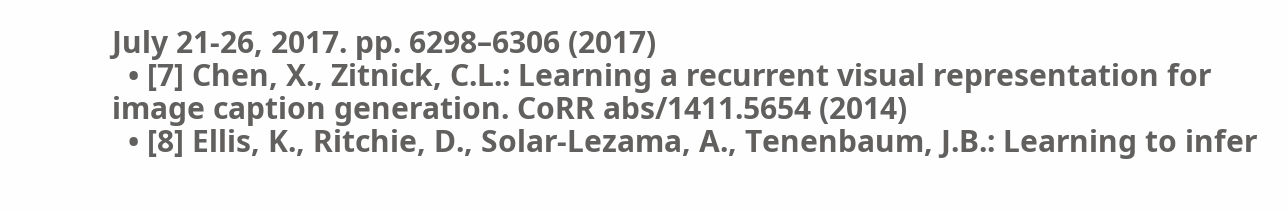July 21-26, 2017. pp. 6298–6306 (2017)
  • [7] Chen, X., Zitnick, C.L.: Learning a recurrent visual representation for image caption generation. CoRR abs/1411.5654 (2014)
  • [8] Ellis, K., Ritchie, D., Solar-Lezama, A., Tenenbaum, J.B.: Learning to infer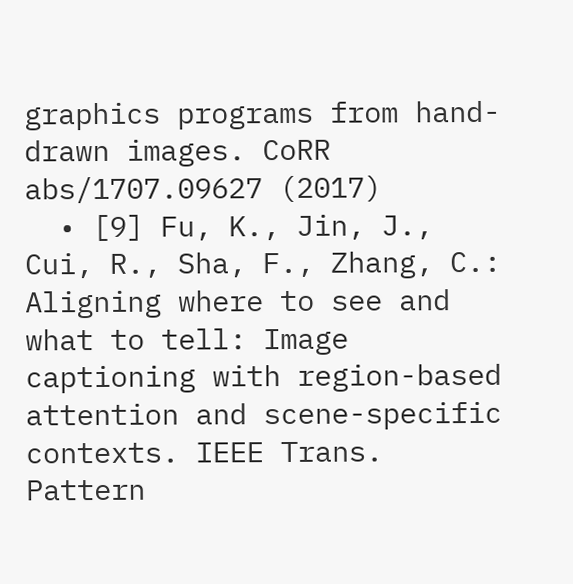graphics programs from hand-drawn images. CoRR abs/1707.09627 (2017)
  • [9] Fu, K., Jin, J., Cui, R., Sha, F., Zhang, C.: Aligning where to see and what to tell: Image captioning with region-based attention and scene-specific contexts. IEEE Trans. Pattern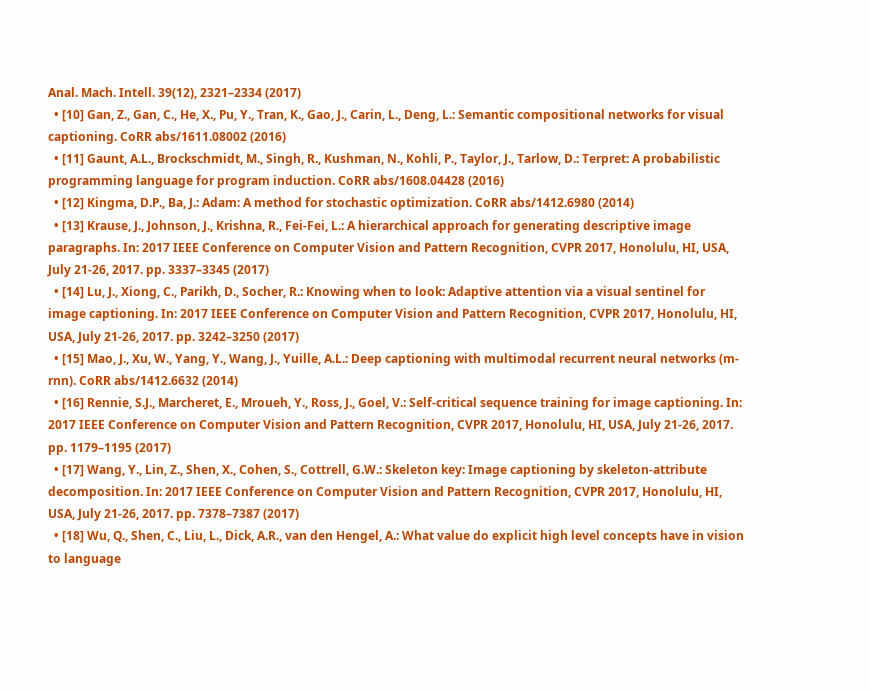Anal. Mach. Intell. 39(12), 2321–2334 (2017)
  • [10] Gan, Z., Gan, C., He, X., Pu, Y., Tran, K., Gao, J., Carin, L., Deng, L.: Semantic compositional networks for visual captioning. CoRR abs/1611.08002 (2016)
  • [11] Gaunt, A.L., Brockschmidt, M., Singh, R., Kushman, N., Kohli, P., Taylor, J., Tarlow, D.: Terpret: A probabilistic programming language for program induction. CoRR abs/1608.04428 (2016)
  • [12] Kingma, D.P., Ba, J.: Adam: A method for stochastic optimization. CoRR abs/1412.6980 (2014)
  • [13] Krause, J., Johnson, J., Krishna, R., Fei-Fei, L.: A hierarchical approach for generating descriptive image paragraphs. In: 2017 IEEE Conference on Computer Vision and Pattern Recognition, CVPR 2017, Honolulu, HI, USA, July 21-26, 2017. pp. 3337–3345 (2017)
  • [14] Lu, J., Xiong, C., Parikh, D., Socher, R.: Knowing when to look: Adaptive attention via a visual sentinel for image captioning. In: 2017 IEEE Conference on Computer Vision and Pattern Recognition, CVPR 2017, Honolulu, HI, USA, July 21-26, 2017. pp. 3242–3250 (2017)
  • [15] Mao, J., Xu, W., Yang, Y., Wang, J., Yuille, A.L.: Deep captioning with multimodal recurrent neural networks (m-rnn). CoRR abs/1412.6632 (2014)
  • [16] Rennie, S.J., Marcheret, E., Mroueh, Y., Ross, J., Goel, V.: Self-critical sequence training for image captioning. In: 2017 IEEE Conference on Computer Vision and Pattern Recognition, CVPR 2017, Honolulu, HI, USA, July 21-26, 2017. pp. 1179–1195 (2017)
  • [17] Wang, Y., Lin, Z., Shen, X., Cohen, S., Cottrell, G.W.: Skeleton key: Image captioning by skeleton-attribute decomposition. In: 2017 IEEE Conference on Computer Vision and Pattern Recognition, CVPR 2017, Honolulu, HI, USA, July 21-26, 2017. pp. 7378–7387 (2017)
  • [18] Wu, Q., Shen, C., Liu, L., Dick, A.R., van den Hengel, A.: What value do explicit high level concepts have in vision to language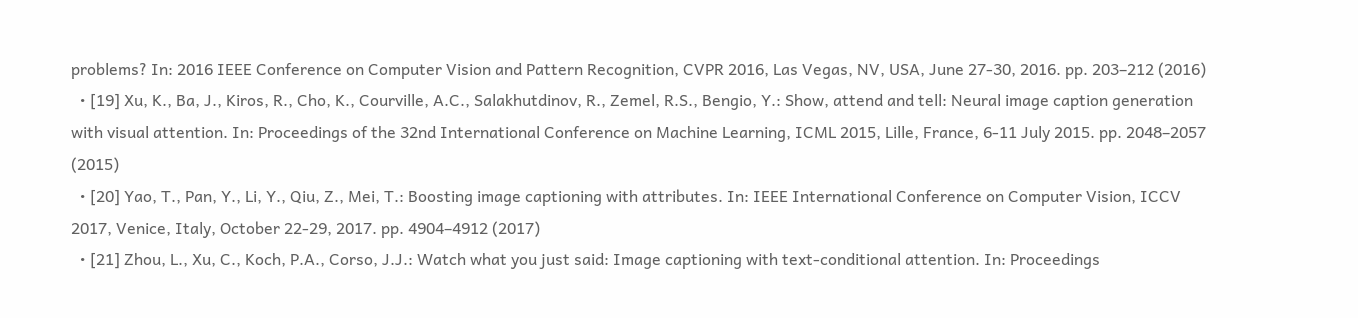problems? In: 2016 IEEE Conference on Computer Vision and Pattern Recognition, CVPR 2016, Las Vegas, NV, USA, June 27-30, 2016. pp. 203–212 (2016)
  • [19] Xu, K., Ba, J., Kiros, R., Cho, K., Courville, A.C., Salakhutdinov, R., Zemel, R.S., Bengio, Y.: Show, attend and tell: Neural image caption generation with visual attention. In: Proceedings of the 32nd International Conference on Machine Learning, ICML 2015, Lille, France, 6-11 July 2015. pp. 2048–2057 (2015)
  • [20] Yao, T., Pan, Y., Li, Y., Qiu, Z., Mei, T.: Boosting image captioning with attributes. In: IEEE International Conference on Computer Vision, ICCV 2017, Venice, Italy, October 22-29, 2017. pp. 4904–4912 (2017)
  • [21] Zhou, L., Xu, C., Koch, P.A., Corso, J.J.: Watch what you just said: Image captioning with text-conditional attention. In: Proceedings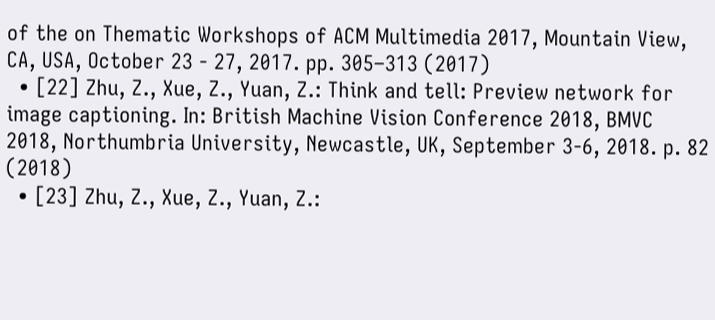of the on Thematic Workshops of ACM Multimedia 2017, Mountain View, CA, USA, October 23 - 27, 2017. pp. 305–313 (2017)
  • [22] Zhu, Z., Xue, Z., Yuan, Z.: Think and tell: Preview network for image captioning. In: British Machine Vision Conference 2018, BMVC 2018, Northumbria University, Newcastle, UK, September 3-6, 2018. p. 82 (2018)
  • [23] Zhu, Z., Xue, Z., Yuan, Z.: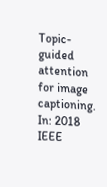Topic-guided attention for image captioning. In: 2018 IEEE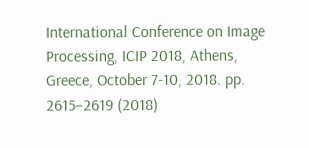International Conference on Image Processing, ICIP 2018, Athens, Greece, October 7-10, 2018. pp. 2615–2619 (2018)